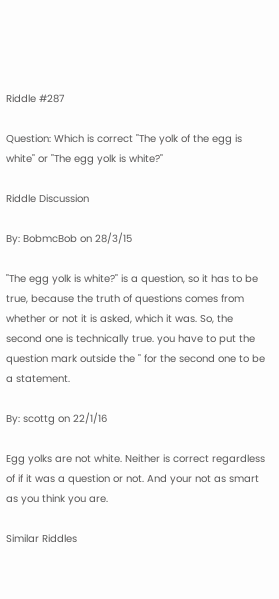Riddle #287

Question: Which is correct "The yolk of the egg is white" or "The egg yolk is white?"

Riddle Discussion

By: BobmcBob on 28/3/15

"The egg yolk is white?" is a question, so it has to be true, because the truth of questions comes from whether or not it is asked, which it was. So, the second one is technically true. you have to put the question mark outside the " for the second one to be a statement.

By: scottg on 22/1/16

Egg yolks are not white. Neither is correct regardless of if it was a question or not. And your not as smart as you think you are.

Similar Riddles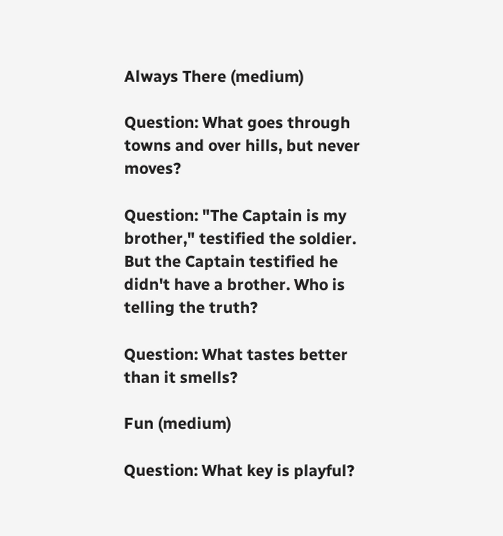Always There (medium)

Question: What goes through towns and over hills, but never moves?

Question: "The Captain is my brother," testified the soldier. But the Captain testified he didn't have a brother. Who is telling the truth?

Question: What tastes better than it smells?

Fun (medium)

Question: What key is playful?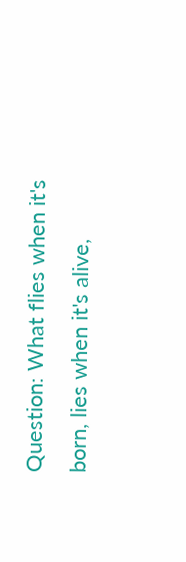Question: What flies when it's born, lies when it's alive,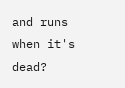and runs when it's dead?